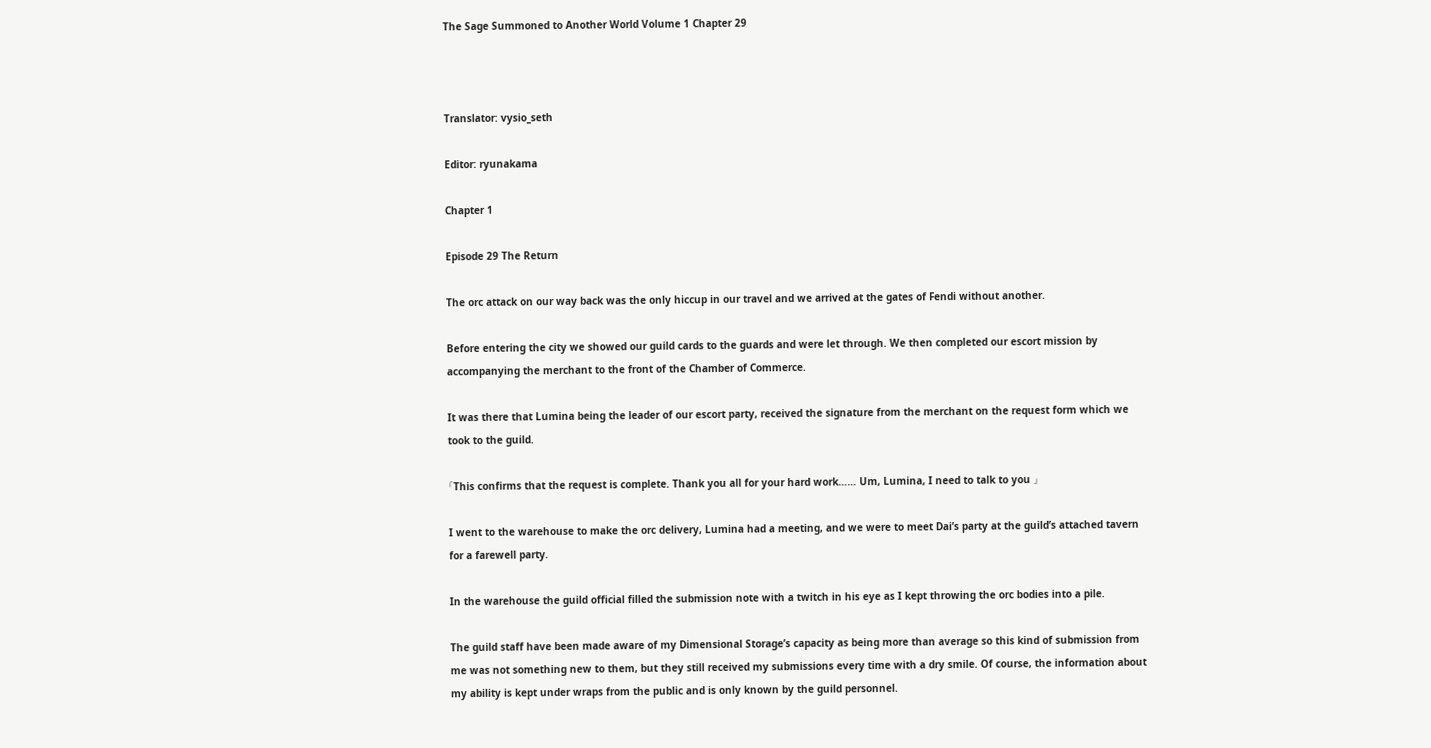The Sage Summoned to Another World Volume 1 Chapter 29



Translator: vysio_seth

Editor: ryunakama

Chapter 1

Episode 29 The Return

The orc attack on our way back was the only hiccup in our travel and we arrived at the gates of Fendi without another.

Before entering the city we showed our guild cards to the guards and were let through. We then completed our escort mission by accompanying the merchant to the front of the Chamber of Commerce.

It was there that Lumina being the leader of our escort party, received the signature from the merchant on the request form which we took to the guild.

「This confirms that the request is complete. Thank you all for your hard work…… Um, Lumina, I need to talk to you 」

I went to the warehouse to make the orc delivery, Lumina had a meeting, and we were to meet Dai’s party at the guild’s attached tavern for a farewell party.

In the warehouse the guild official filled the submission note with a twitch in his eye as I kept throwing the orc bodies into a pile.

The guild staff have been made aware of my Dimensional Storage’s capacity as being more than average so this kind of submission from me was not something new to them, but they still received my submissions every time with a dry smile. Of course, the information about my ability is kept under wraps from the public and is only known by the guild personnel.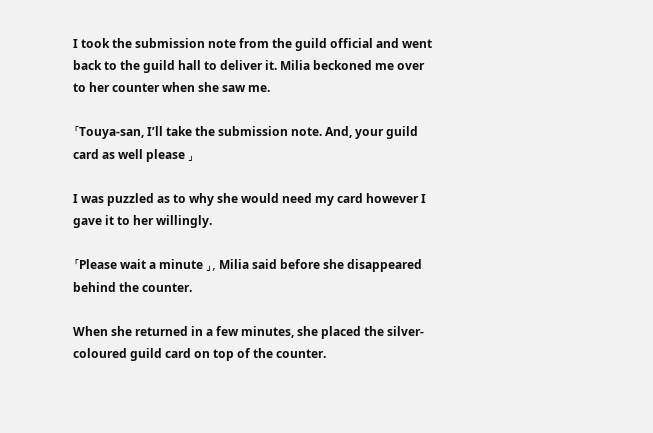I took the submission note from the guild official and went back to the guild hall to deliver it. Milia beckoned me over to her counter when she saw me.

「Touya-san, I’ll take the submission note. And, your guild card as well please 」

I was puzzled as to why she would need my card however I gave it to her willingly.

「Please wait a minute 」, Milia said before she disappeared behind the counter.

When she returned in a few minutes, she placed the silver-coloured guild card on top of the counter.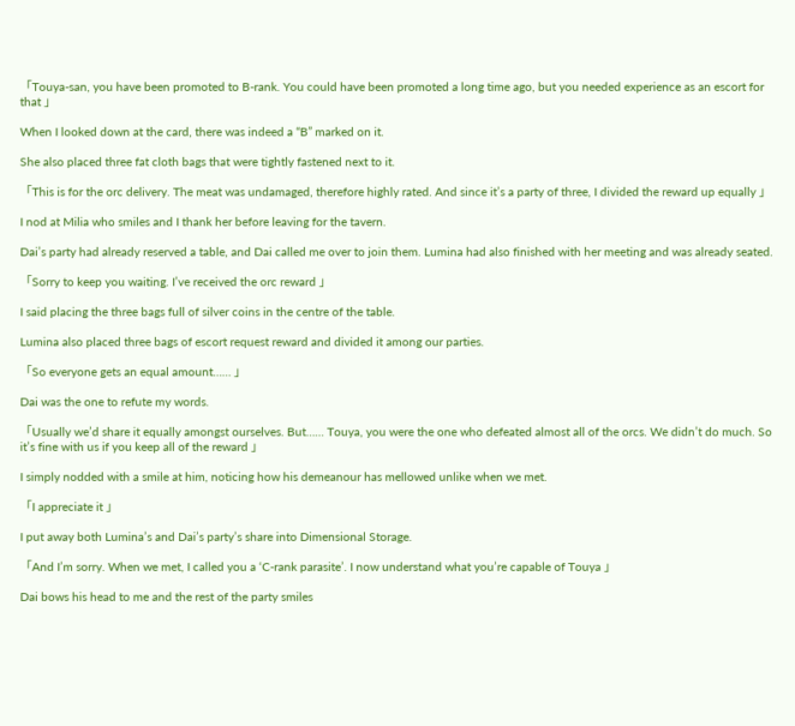「Touya-san, you have been promoted to B-rank. You could have been promoted a long time ago, but you needed experience as an escort for that 」

When I looked down at the card, there was indeed a “B” marked on it.

She also placed three fat cloth bags that were tightly fastened next to it.

「This is for the orc delivery. The meat was undamaged, therefore highly rated. And since it’s a party of three, I divided the reward up equally 」

I nod at Milia who smiles and I thank her before leaving for the tavern.

Dai’s party had already reserved a table, and Dai called me over to join them. Lumina had also finished with her meeting and was already seated.

「Sorry to keep you waiting. I’ve received the orc reward 」

I said placing the three bags full of silver coins in the centre of the table.

Lumina also placed three bags of escort request reward and divided it among our parties.

「So everyone gets an equal amount…… 」

Dai was the one to refute my words.

「Usually we’d share it equally amongst ourselves. But…… Touya, you were the one who defeated almost all of the orcs. We didn’t do much. So it’s fine with us if you keep all of the reward 」

I simply nodded with a smile at him, noticing how his demeanour has mellowed unlike when we met.

「I appreciate it 」

I put away both Lumina’s and Dai’s party’s share into Dimensional Storage.

「And I’m sorry. When we met, I called you a ‘C-rank parasite’. I now understand what you’re capable of Touya 」

Dai bows his head to me and the rest of the party smiles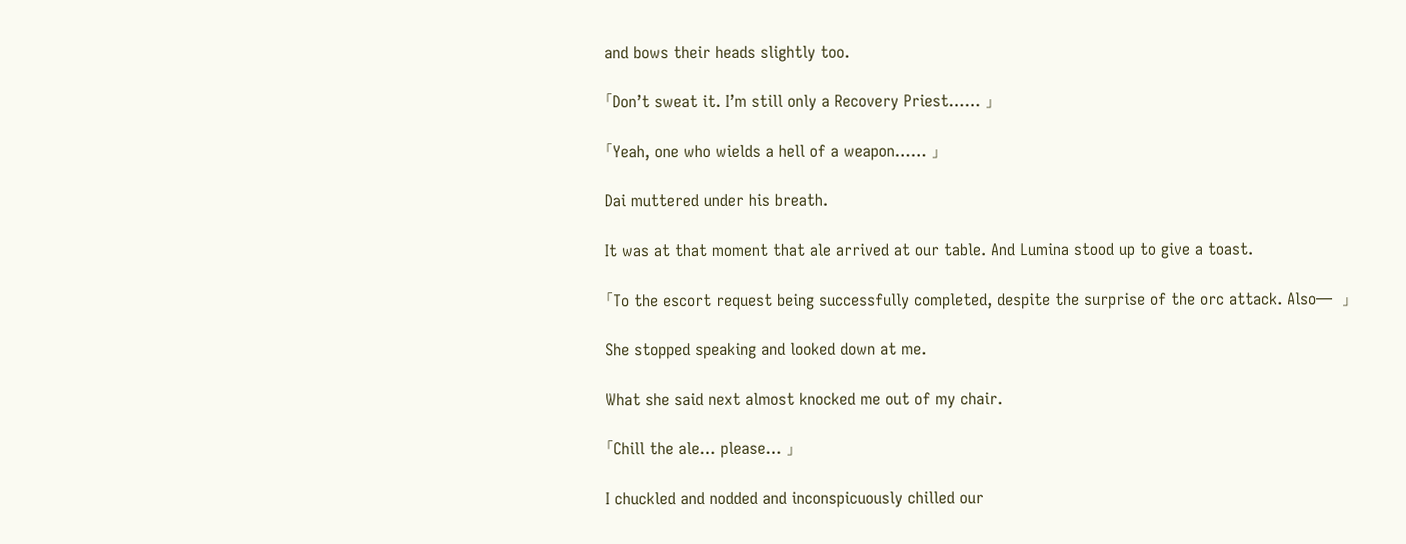and bows their heads slightly too.

「Don’t sweat it. I’m still only a Recovery Priest…… 」

「Yeah, one who wields a hell of a weapon…… 」

Dai muttered under his breath.

It was at that moment that ale arrived at our table. And Lumina stood up to give a toast.

「To the escort request being successfully completed, despite the surprise of the orc attack. Also—  」

She stopped speaking and looked down at me.

What she said next almost knocked me out of my chair.

「Chill the ale… please… 」

I chuckled and nodded and inconspicuously chilled our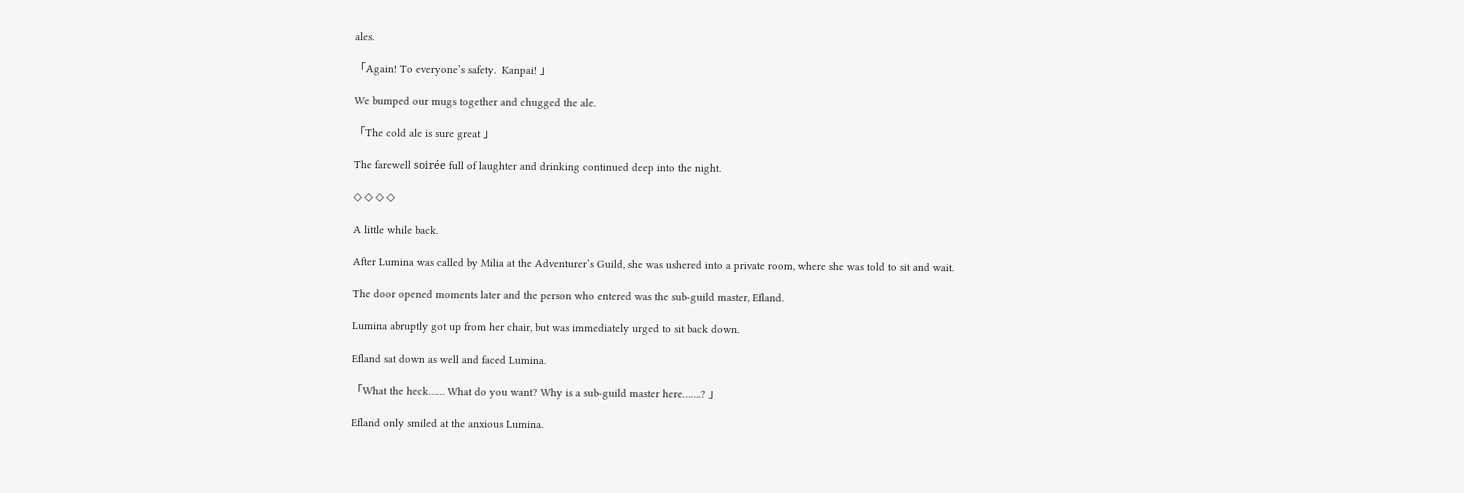ales.

「Again! To everyone’s safety.  Kanpai! 」

We bumped our mugs together and chugged the ale.

「The cold ale is sure great 」

The farewell soirée full of laughter and drinking continued deep into the night.

◇ ◇ ◇ ◇

A little while back.

After Lumina was called by Milia at the Adventurer’s Guild, she was ushered into a private room, where she was told to sit and wait.

The door opened moments later and the person who entered was the sub-guild master, Efland.

Lumina abruptly got up from her chair, but was immediately urged to sit back down.

Efland sat down as well and faced Lumina.

「What the heck…… What do you want? Why is a sub-guild master here…….? 」

Efland only smiled at the anxious Lumina.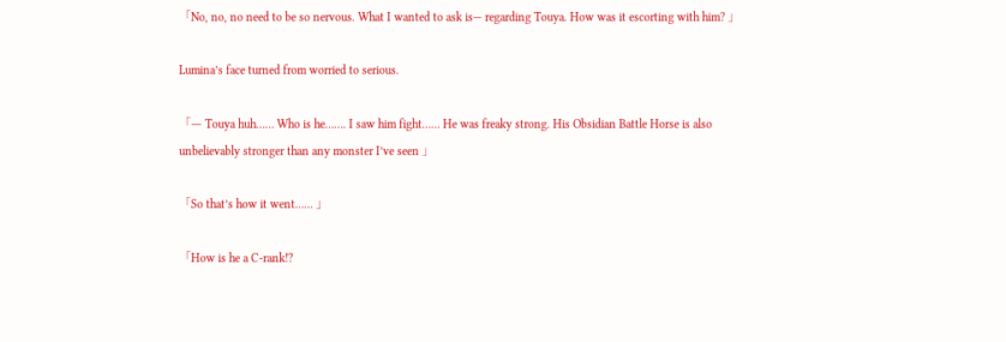「No, no, no need to be so nervous. What I wanted to ask is— regarding Touya. How was it escorting with him? 」

Lumina’s face turned from worried to serious.

「— Touya huh…… Who is he……. I saw him fight…… He was freaky strong. His Obsidian Battle Horse is also unbelievably stronger than any monster I’ve seen 」

「So that’s how it went…… 」

「How is he a C-rank!?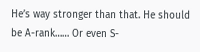He’s way stronger than that. He should be A-rank…… Or even S-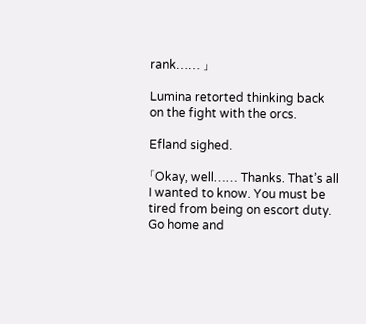rank…… 」

Lumina retorted thinking back on the fight with the orcs.

Efland sighed.

「Okay, well…… Thanks. That’s all I wanted to know. You must be tired from being on escort duty. Go home and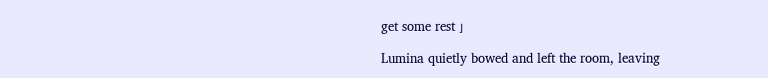get some rest 」

Lumina quietly bowed and left the room, leaving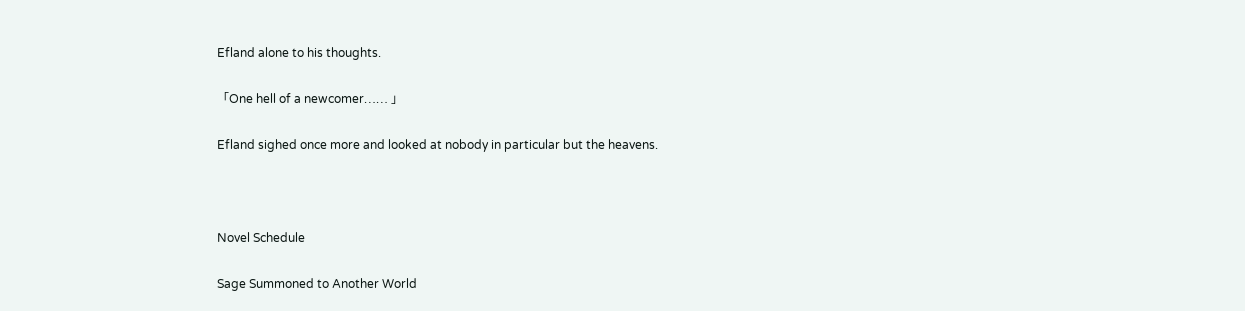Efland alone to his thoughts.

「One hell of a newcomer…… 」

Efland sighed once more and looked at nobody in particular but the heavens.



Novel Schedule

Sage Summoned to Another World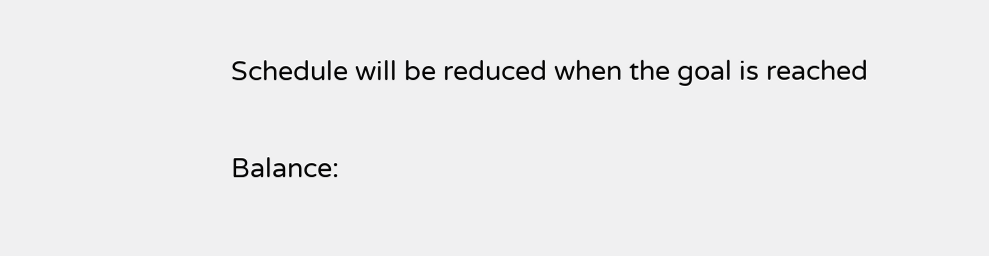Schedule will be reduced when the goal is reached

Balance: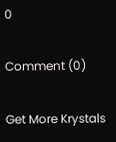0

Comment (0)

Get More Krystals